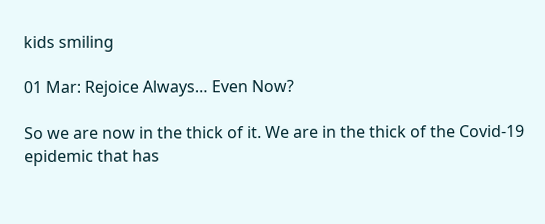kids smiling

01 Mar: Rejoice Always… Even Now?

So we are now in the thick of it. We are in the thick of the Covid-19 epidemic that has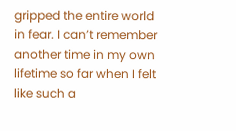gripped the entire world in fear. I can’t remember another time in my own lifetime so far when I felt like such a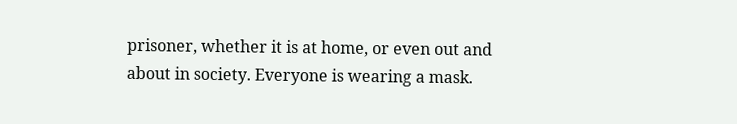prisoner, whether it is at home, or even out and about in society. Everyone is wearing a mask.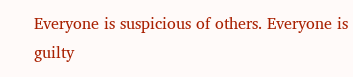Everyone is suspicious of others. Everyone is guilty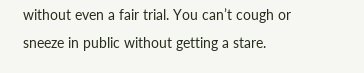without even a fair trial. You can’t cough or sneeze in public without getting a stare.